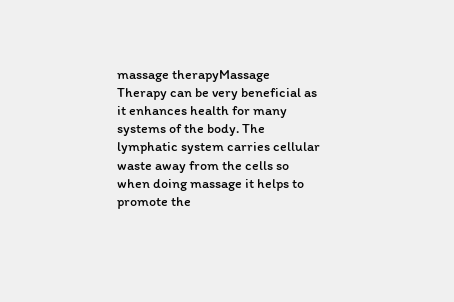massage therapyMassage Therapy can be very beneficial as it enhances health for many systems of the body. The lymphatic system carries cellular waste away from the cells so when doing massage it helps to promote the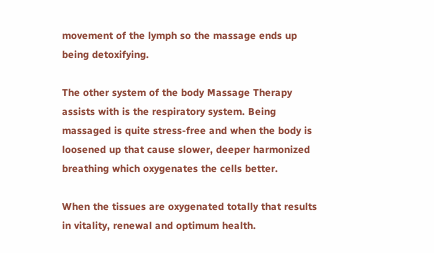movement of the lymph so the massage ends up being detoxifying.

The other system of the body Massage Therapy assists with is the respiratory system. Being massaged is quite stress-free and when the body is loosened up that cause slower, deeper harmonized breathing which oxygenates the cells better.

When the tissues are oxygenated totally that results in vitality, renewal and optimum health.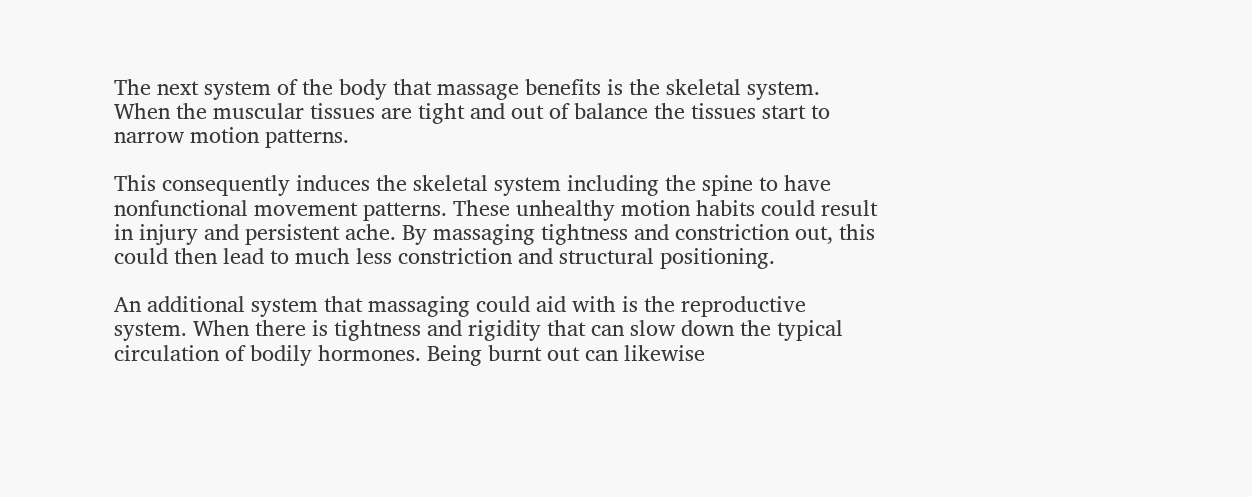The next system of the body that massage benefits is the skeletal system. When the muscular tissues are tight and out of balance the tissues start to narrow motion patterns.

This consequently induces the skeletal system including the spine to have nonfunctional movement patterns. These unhealthy motion habits could result in injury and persistent ache. By massaging tightness and constriction out, this could then lead to much less constriction and structural positioning.

An additional system that massaging could aid with is the reproductive system. When there is tightness and rigidity that can slow down the typical circulation of bodily hormones. Being burnt out can likewise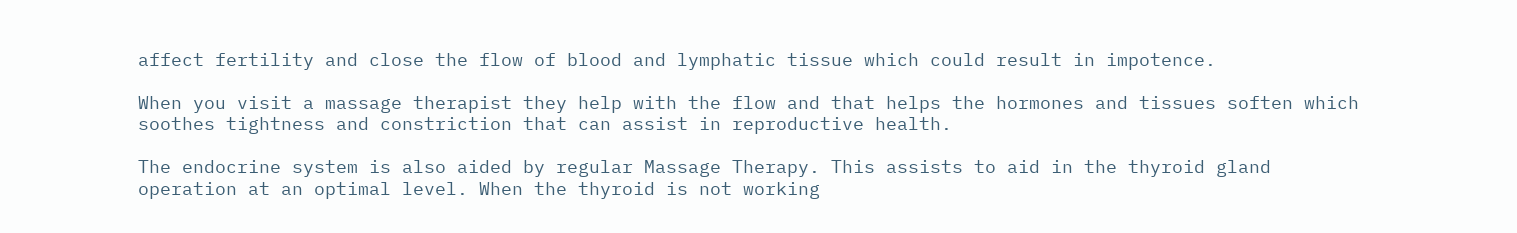affect fertility and close the flow of blood and lymphatic tissue which could result in impotence.

When you visit a massage therapist they help with the flow and that helps the hormones and tissues soften which soothes tightness and constriction that can assist in reproductive health.

The endocrine system is also aided by regular Massage Therapy. This assists to aid in the thyroid gland operation at an optimal level. When the thyroid is not working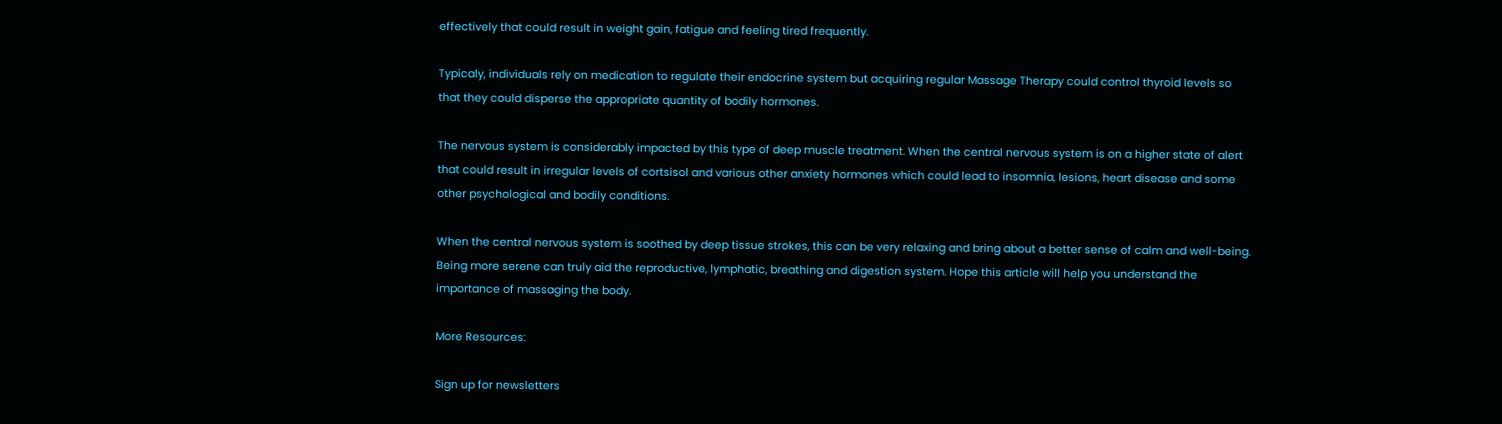effectively that could result in weight gain, fatigue and feeling tired frequently.

Typicaly, individuals rely on medication to regulate their endocrine system but acquiring regular Massage Therapy could control thyroid levels so that they could disperse the appropriate quantity of bodily hormones.

The nervous system is considerably impacted by this type of deep muscle treatment. When the central nervous system is on a higher state of alert that could result in irregular levels of cortsisol and various other anxiety hormones which could lead to insomnia, lesions, heart disease and some other psychological and bodily conditions.

When the central nervous system is soothed by deep tissue strokes, this can be very relaxing and bring about a better sense of calm and well-being. Being more serene can truly aid the reproductive, lymphatic, breathing and digestion system. Hope this article will help you understand the importance of massaging the body.

More Resources:

Sign up for newsletters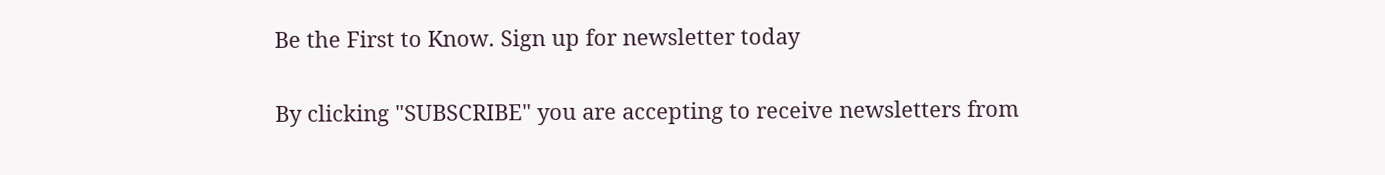Be the First to Know. Sign up for newsletter today

By clicking "SUBSCRIBE" you are accepting to receive newsletters from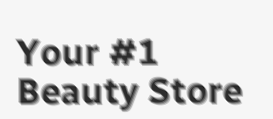Your #1 Beauty Store